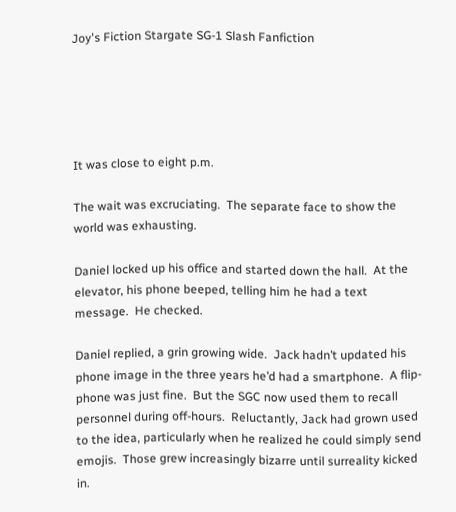Joy's Fiction Stargate SG-1 Slash Fanfiction





It was close to eight p.m.

The wait was excruciating.  The separate face to show the world was exhausting.

Daniel locked up his office and started down the hall.  At the elevator, his phone beeped, telling him he had a text message.  He checked.

Daniel replied, a grin growing wide.  Jack hadn’t updated his phone image in the three years he’d had a smartphone.  A flip-phone was just fine.  But the SGC now used them to recall personnel during off-hours.  Reluctantly, Jack had grown used to the idea, particularly when he realized he could simply send emojis.  Those grew increasingly bizarre until surreality kicked in.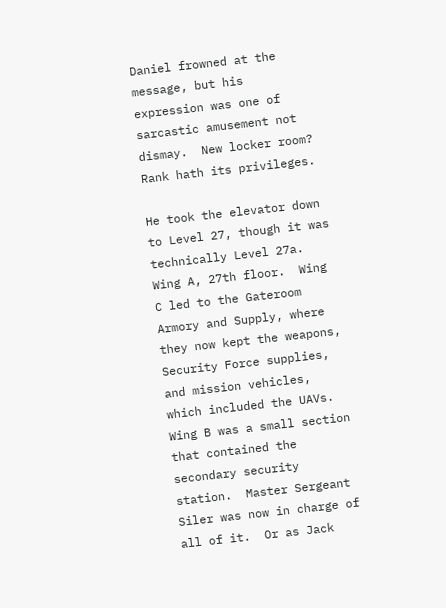Daniel frowned at the message, but his expression was one of sarcastic amusement not dismay.  New locker room?  Rank hath its privileges.

He took the elevator down to Level 27, though it was technically Level 27a.  Wing A, 27th floor.  Wing C led to the Gateroom Armory and Supply, where they now kept the weapons, Security Force supplies, and mission vehicles, which included the UAVs.  Wing B was a small section that contained the secondary security station.  Master Sergeant Siler was now in charge of all of it.  Or as Jack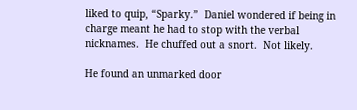liked to quip, “Sparky.”  Daniel wondered if being in charge meant he had to stop with the verbal nicknames.  He chuffed out a snort.  Not likely.

He found an unmarked door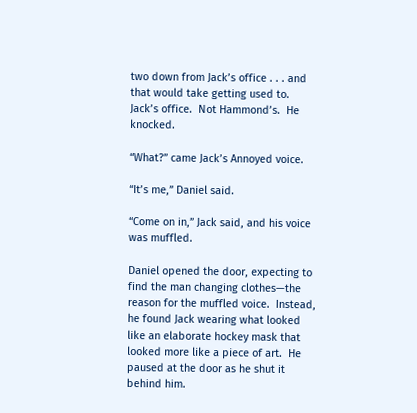two down from Jack’s office . . . and that would take getting used to.  Jack’s office.  Not Hammond’s.  He knocked.

“What?” came Jack’s Annoyed voice.

“It’s me,” Daniel said.

“Come on in,” Jack said, and his voice was muffled.

Daniel opened the door, expecting to find the man changing clothes—the reason for the muffled voice.  Instead, he found Jack wearing what looked like an elaborate hockey mask that looked more like a piece of art.  He paused at the door as he shut it behind him.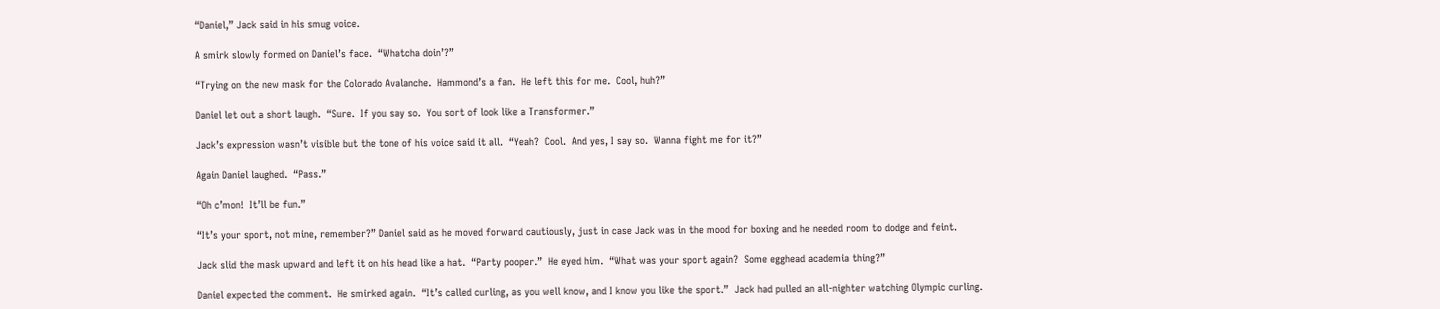“Daniel,” Jack said in his smug voice.

A smirk slowly formed on Daniel’s face.  “Whatcha doin’?”

“Trying on the new mask for the Colorado Avalanche.  Hammond’s a fan.  He left this for me.  Cool, huh?”

Daniel let out a short laugh.  “Sure.  If you say so.  You sort of look like a Transformer.”

Jack’s expression wasn’t visible but the tone of his voice said it all.  “Yeah?  Cool.  And yes, I say so.  Wanna fight me for it?”

Again Daniel laughed.  “Pass.”

“Oh c’mon!  It’ll be fun.”

“It’s your sport, not mine, remember?” Daniel said as he moved forward cautiously, just in case Jack was in the mood for boxing and he needed room to dodge and feint.

Jack slid the mask upward and left it on his head like a hat.  “Party pooper.”  He eyed him.  “What was your sport again?  Some egghead academia thing?”

Daniel expected the comment.  He smirked again.  “It’s called curling, as you well know, and I know you like the sport.”  Jack had pulled an all-nighter watching Olympic curling.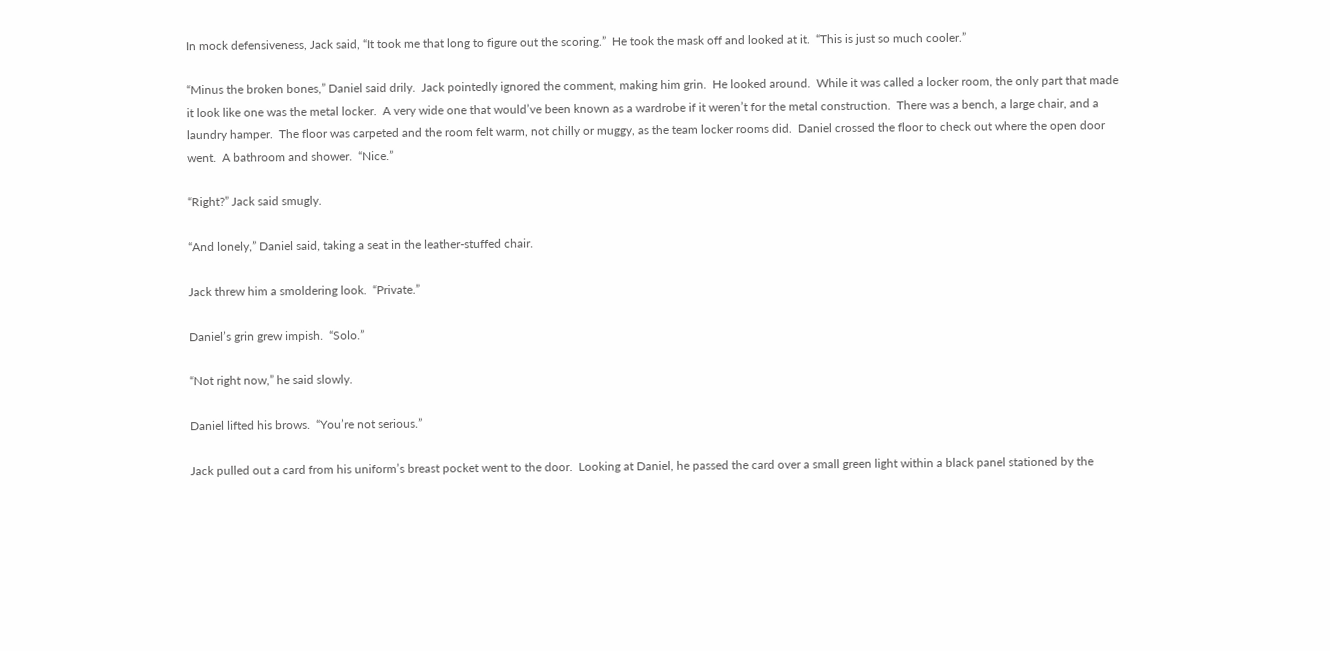In mock defensiveness, Jack said, “It took me that long to figure out the scoring.”  He took the mask off and looked at it.  “This is just so much cooler.”

“Minus the broken bones,” Daniel said drily.  Jack pointedly ignored the comment, making him grin.  He looked around.  While it was called a locker room, the only part that made it look like one was the metal locker.  A very wide one that would’ve been known as a wardrobe if it weren’t for the metal construction.  There was a bench, a large chair, and a laundry hamper.  The floor was carpeted and the room felt warm, not chilly or muggy, as the team locker rooms did.  Daniel crossed the floor to check out where the open door went.  A bathroom and shower.  “Nice.”

“Right?” Jack said smugly.

“And lonely,” Daniel said, taking a seat in the leather-stuffed chair.

Jack threw him a smoldering look.  “Private.”

Daniel’s grin grew impish.  “Solo.”

“Not right now,” he said slowly.

Daniel lifted his brows.  “You’re not serious.”

Jack pulled out a card from his uniform’s breast pocket went to the door.  Looking at Daniel, he passed the card over a small green light within a black panel stationed by the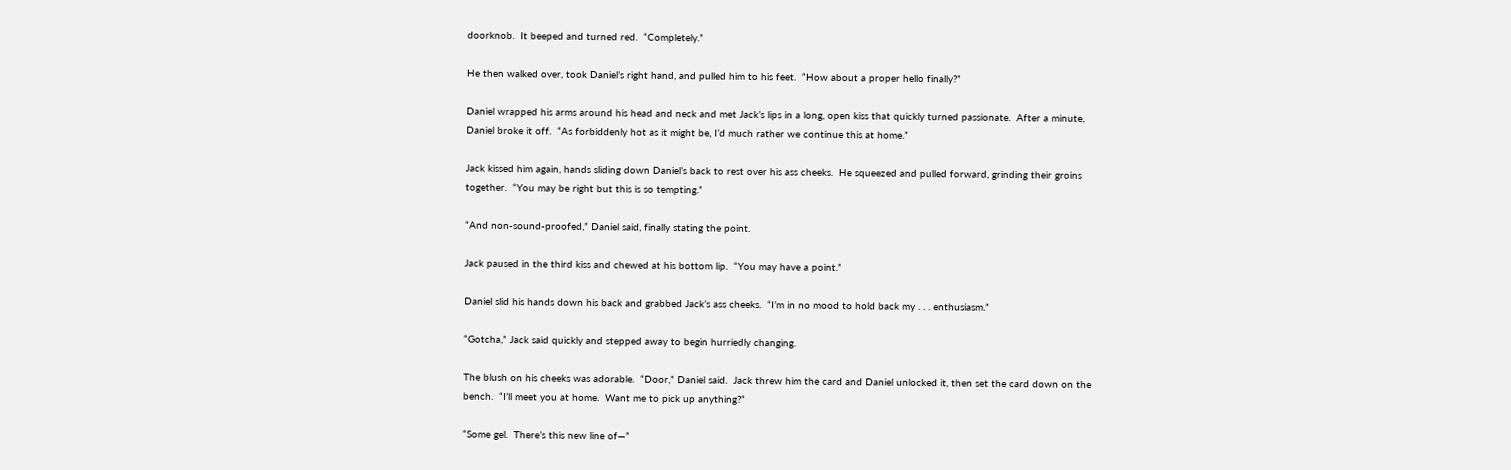doorknob.  It beeped and turned red.  “Completely.”

He then walked over, took Daniel’s right hand, and pulled him to his feet.  “How about a proper hello finally?”

Daniel wrapped his arms around his head and neck and met Jack’s lips in a long, open kiss that quickly turned passionate.  After a minute, Daniel broke it off.  “As forbiddenly hot as it might be, I’d much rather we continue this at home.”

Jack kissed him again, hands sliding down Daniel’s back to rest over his ass cheeks.  He squeezed and pulled forward, grinding their groins together.  “You may be right but this is so tempting.”

“And non-sound-proofed,” Daniel said, finally stating the point.

Jack paused in the third kiss and chewed at his bottom lip.  “You may have a point.”

Daniel slid his hands down his back and grabbed Jack’s ass cheeks.  “I’m in no mood to hold back my . . . enthusiasm.”

“Gotcha,” Jack said quickly and stepped away to begin hurriedly changing.

The blush on his cheeks was adorable.  “Door,” Daniel said.  Jack threw him the card and Daniel unlocked it, then set the card down on the bench.  “I’ll meet you at home.  Want me to pick up anything?”

“Some gel.  There’s this new line of—”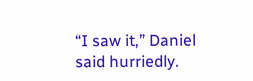“I saw it,” Daniel said hurriedly.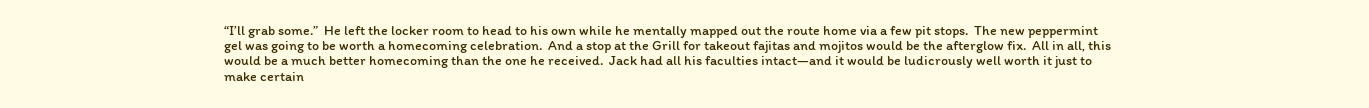“I’ll grab some.”  He left the locker room to head to his own while he mentally mapped out the route home via a few pit stops.  The new peppermint gel was going to be worth a homecoming celebration.  And a stop at the Grill for takeout fajitas and mojitos would be the afterglow fix.  All in all, this would be a much better homecoming than the one he received.  Jack had all his faculties intact—and it would be ludicrously well worth it just to make certain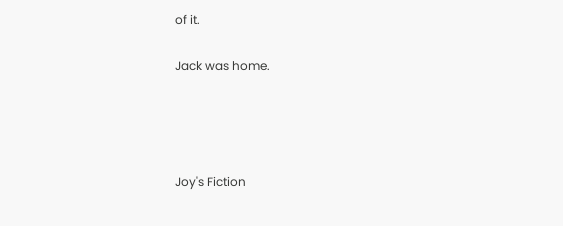of it.

Jack was home.




Joy's Fiction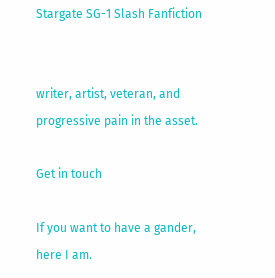Stargate SG-1 Slash Fanfiction


writer, artist, veteran, and progressive pain in the asset.

Get in touch

If you want to have a gander, here I am.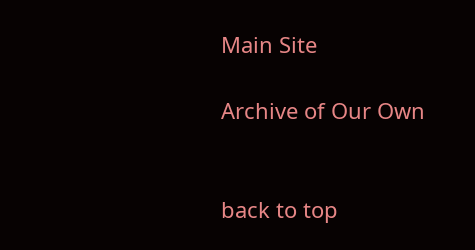Main Site

Archive of Our Own


back to top